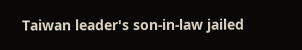Taiwan leader's son-in-law jailed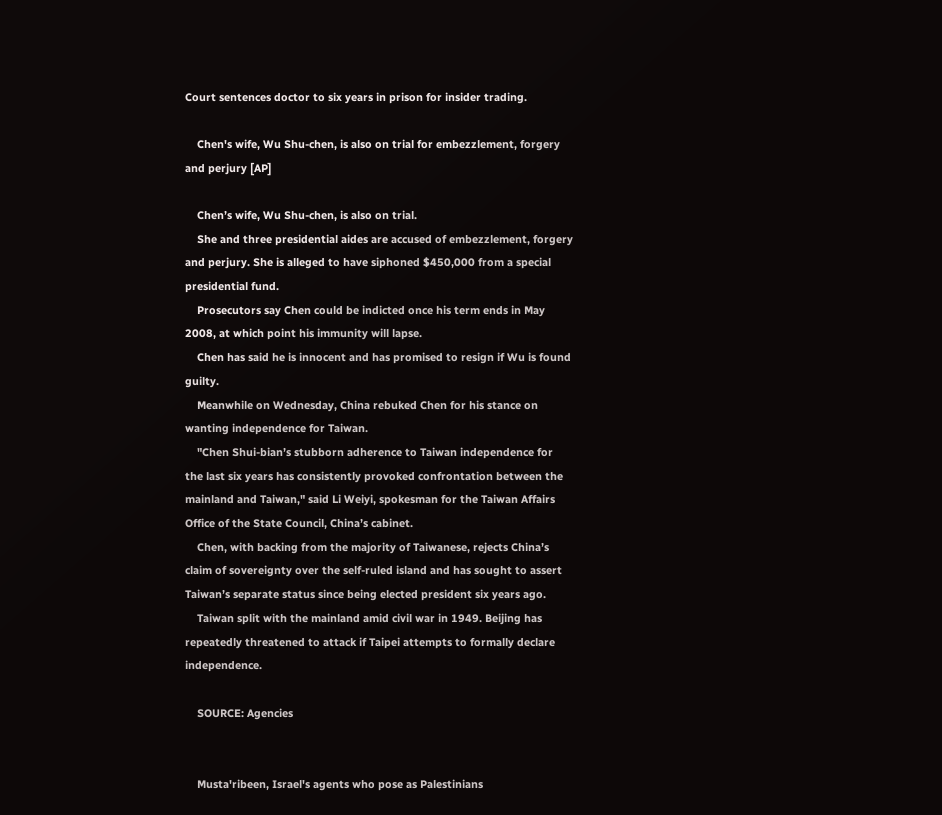Court sentences doctor to six years in prison for insider trading.

    Chen's wife, Wu Shu-chen, is also on trial for embezzlement, forgery and perjury [AP]

    Chen’s wife, Wu Shu-chen, is also on trial.
    She and three presidential aides are accused of embezzlement, forgery and perjury. She is alleged to have siphoned $450,000 from a special presidential fund.
    Prosecutors say Chen could be indicted once his term ends in May 2008, at which point his immunity will lapse.
    Chen has said he is innocent and has promised to resign if Wu is found guilty.
    Meanwhile on Wednesday, China rebuked Chen for his stance on wanting independence for Taiwan.
    "Chen Shui-bian’s stubborn adherence to Taiwan independence for the last six years has consistently provoked confrontation between the mainland and Taiwan," said Li Weiyi, spokesman for the Taiwan Affairs Office of the State Council, China’s cabinet.
    Chen, with backing from the majority of Taiwanese, rejects China’s claim of sovereignty over the self-ruled island and has sought to assert Taiwan’s separate status since being elected president six years ago.
    Taiwan split with the mainland amid civil war in 1949. Beijing has repeatedly threatened to attack if Taipei attempts to formally declare independence.

    SOURCE: Agencies


    Musta'ribeen, Israel's agents who pose as Palestinians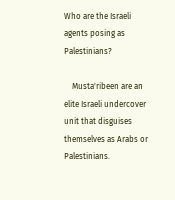Who are the Israeli agents posing as Palestinians?

    Musta'ribeen are an elite Israeli undercover unit that disguises themselves as Arabs or Palestinians.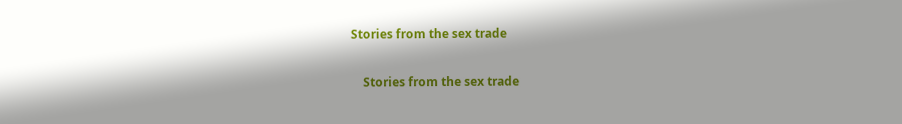Stories from the sex trade

    Stories from the sex trade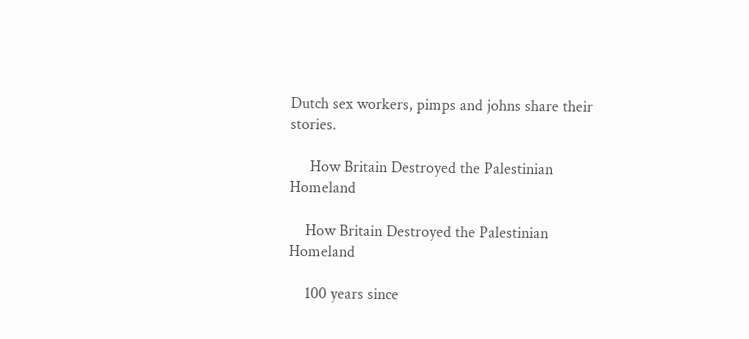Dutch sex workers, pimps and johns share their stories.

     How Britain Destroyed the Palestinian Homeland

    How Britain Destroyed the Palestinian Homeland

    100 years since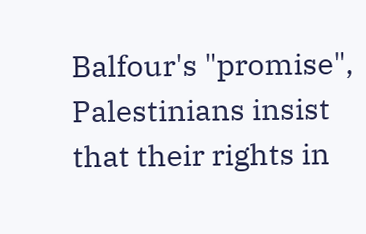Balfour's "promise", Palestinians insist that their rights in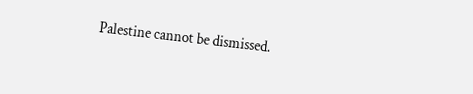Palestine cannot be dismissed.